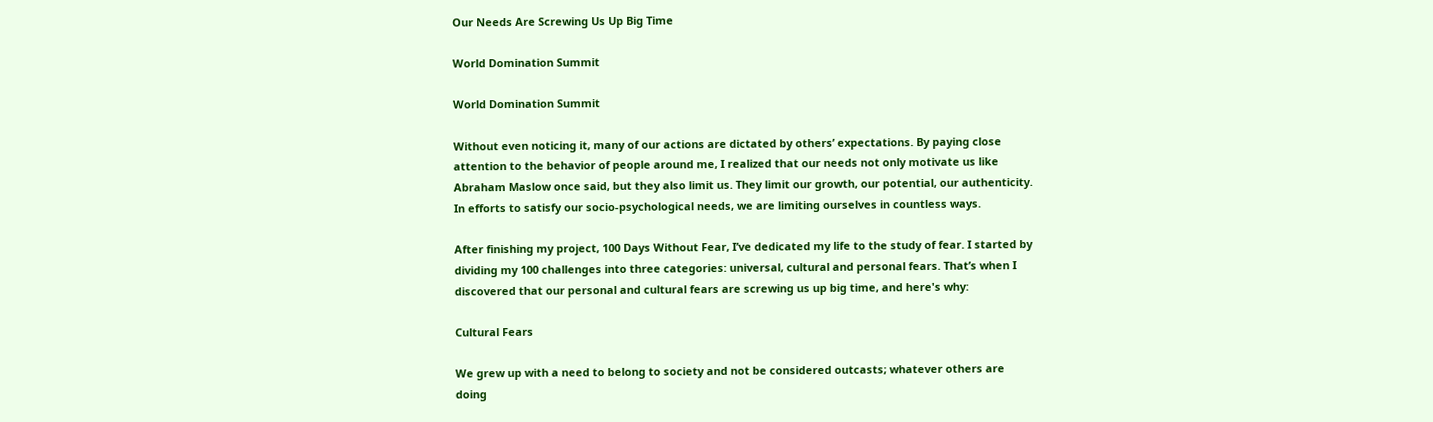Our Needs Are Screwing Us Up Big Time

World Domination Summit

World Domination Summit

Without even noticing it, many of our actions are dictated by others’ expectations. By paying close attention to the behavior of people around me, I realized that our needs not only motivate us like Abraham Maslow once said, but they also limit us. They limit our growth, our potential, our authenticity. In efforts to satisfy our socio-psychological needs, we are limiting ourselves in countless ways.

After finishing my project, 100 Days Without Fear, I’ve dedicated my life to the study of fear. I started by dividing my 100 challenges into three categories: universal, cultural and personal fears. That’s when I discovered that our personal and cultural fears are screwing us up big time, and here's why:

Cultural Fears

We grew up with a need to belong to society and not be considered outcasts; whatever others are doing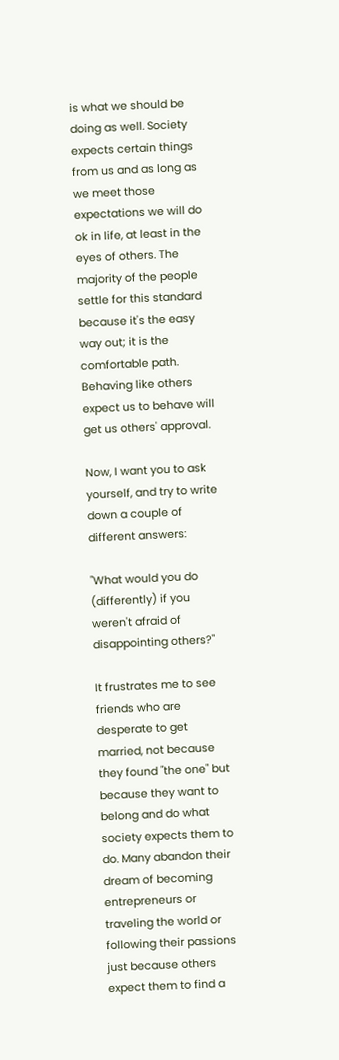is what we should be doing as well. Society expects certain things from us and as long as we meet those expectations we will do ok in life, at least in the eyes of others. The majority of the people settle for this standard because it's the easy way out; it is the comfortable path. Behaving like others expect us to behave will get us others' approval.

Now, I want you to ask yourself, and try to write down a couple of different answers:

"What would you do (differently) if you weren't afraid of disappointing others?"

It frustrates me to see friends who are desperate to get married, not because they found "the one" but because they want to belong and do what society expects them to do. Many abandon their dream of becoming entrepreneurs or traveling the world or following their passions just because others expect them to find a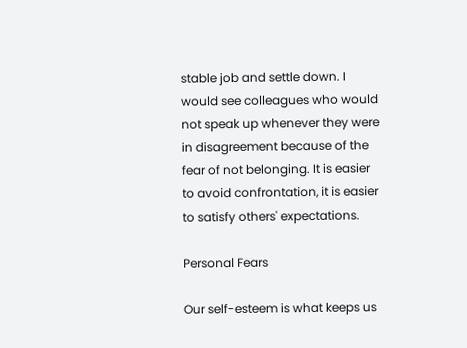stable job and settle down. I would see colleagues who would not speak up whenever they were in disagreement because of the fear of not belonging. It is easier to avoid confrontation, it is easier to satisfy others' expectations.

Personal Fears

Our self-esteem is what keeps us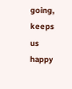going, keeps us happy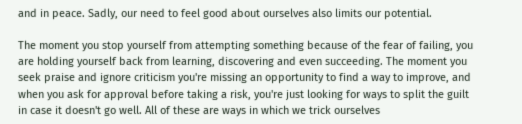and in peace. Sadly, our need to feel good about ourselves also limits our potential.

The moment you stop yourself from attempting something because of the fear of failing, you are holding yourself back from learning, discovering and even succeeding. The moment you seek praise and ignore criticism you're missing an opportunity to find a way to improve, and when you ask for approval before taking a risk, you're just looking for ways to split the guilt in case it doesn't go well. All of these are ways in which we trick ourselves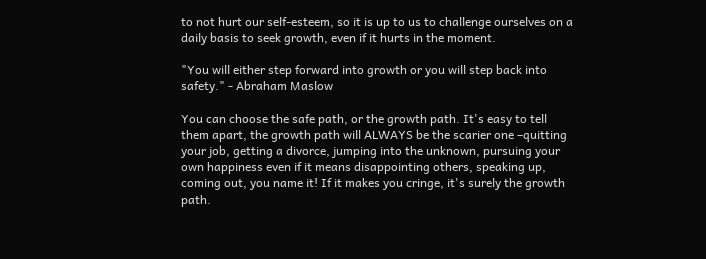to not hurt our self-esteem, so it is up to us to challenge ourselves on a daily basis to seek growth, even if it hurts in the moment.

"You will either step forward into growth or you will step back into safety." - Abraham Maslow

You can choose the safe path, or the growth path. It's easy to tell them apart, the growth path will ALWAYS be the scarier one –quitting your job, getting a divorce, jumping into the unknown, pursuing your own happiness even if it means disappointing others, speaking up, coming out, you name it! If it makes you cringe, it's surely the growth path.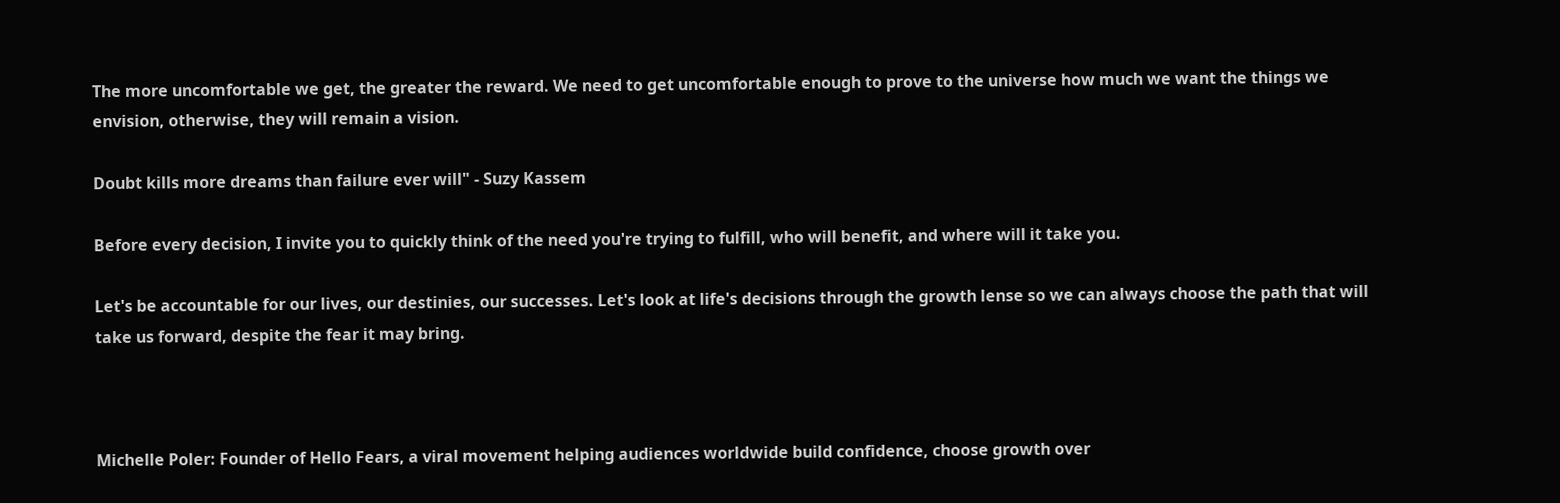The more uncomfortable we get, the greater the reward. We need to get uncomfortable enough to prove to the universe how much we want the things we envision, otherwise, they will remain a vision.

Doubt kills more dreams than failure ever will" - Suzy Kassem

Before every decision, I invite you to quickly think of the need you're trying to fulfill, who will benefit, and where will it take you.

Let's be accountable for our lives, our destinies, our successes. Let's look at life's decisions through the growth lense so we can always choose the path that will take us forward, despite the fear it may bring.



Michelle Poler: Founder of Hello Fears, a viral movement helping audiences worldwide build confidence, choose growth over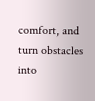comfort, and turn obstacles into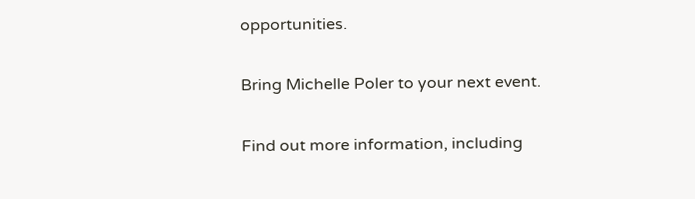opportunities.

Bring Michelle Poler to your next event.

Find out more information, including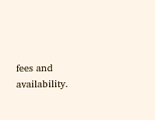fees and availability.